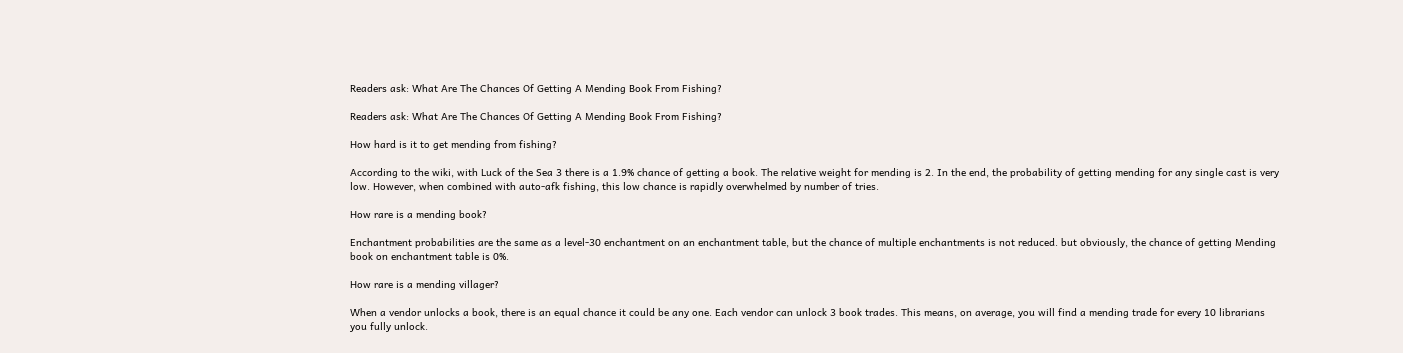Readers ask: What Are The Chances Of Getting A Mending Book From Fishing?

Readers ask: What Are The Chances Of Getting A Mending Book From Fishing?

How hard is it to get mending from fishing?

According to the wiki, with Luck of the Sea 3 there is a 1.9% chance of getting a book. The relative weight for mending is 2. In the end, the probability of getting mending for any single cast is very low. However, when combined with auto-afk fishing, this low chance is rapidly overwhelmed by number of tries.

How rare is a mending book?

Enchantment probabilities are the same as a level-30 enchantment on an enchantment table, but the chance of multiple enchantments is not reduced. but obviously, the chance of getting Mending book on enchantment table is 0%.

How rare is a mending villager?

When a vendor unlocks a book, there is an equal chance it could be any one. Each vendor can unlock 3 book trades. This means, on average, you will find a mending trade for every 10 librarians you fully unlock.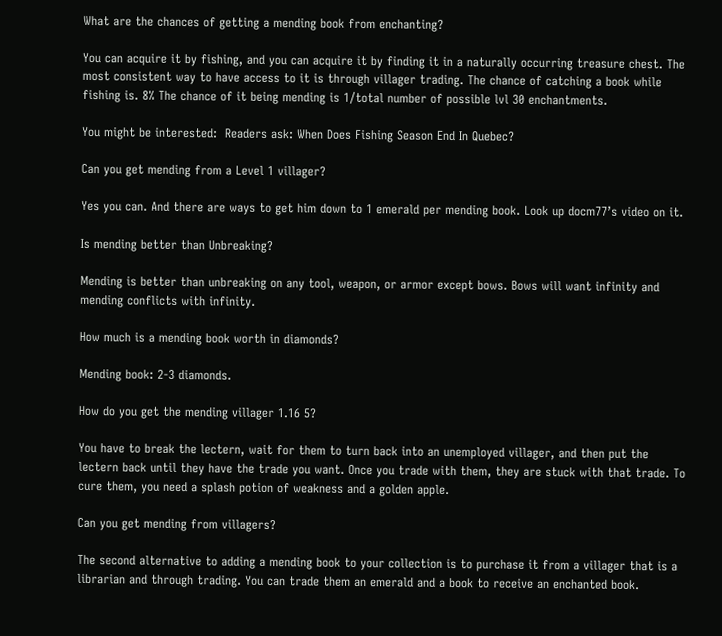What are the chances of getting a mending book from enchanting?

You can acquire it by fishing, and you can acquire it by finding it in a naturally occurring treasure chest. The most consistent way to have access to it is through villager trading. The chance of catching a book while fishing is. 8% The chance of it being mending is 1/total number of possible lvl 30 enchantments.

You might be interested:  Readers ask: When Does Fishing Season End In Quebec?

Can you get mending from a Level 1 villager?

Yes you can. And there are ways to get him down to 1 emerald per mending book. Look up docm77’s video on it.

Is mending better than Unbreaking?

Mending is better than unbreaking on any tool, weapon, or armor except bows. Bows will want infinity and mending conflicts with infinity.

How much is a mending book worth in diamonds?

Mending book: 2-3 diamonds.

How do you get the mending villager 1.16 5?

You have to break the lectern, wait for them to turn back into an unemployed villager, and then put the lectern back until they have the trade you want. Once you trade with them, they are stuck with that trade. To cure them, you need a splash potion of weakness and a golden apple.

Can you get mending from villagers?

The second alternative to adding a mending book to your collection is to purchase it from a villager that is a librarian and through trading. You can trade them an emerald and a book to receive an enchanted book.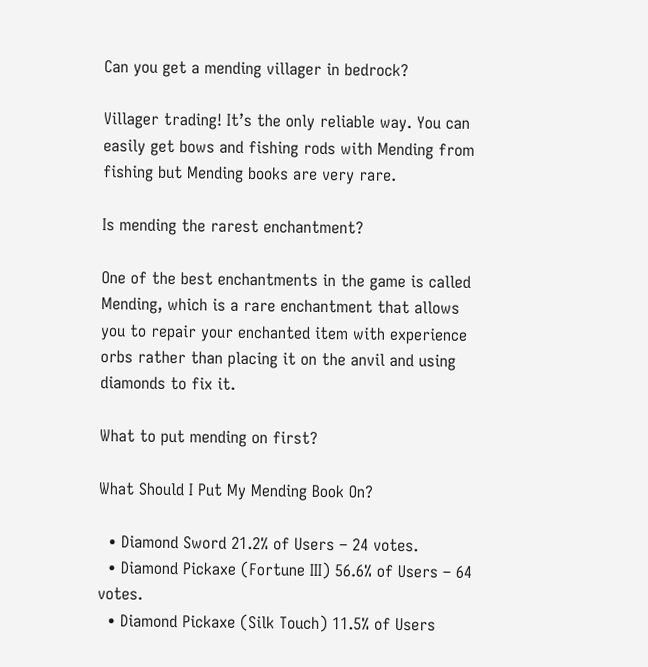Can you get a mending villager in bedrock?

Villager trading! It’s the only reliable way. You can easily get bows and fishing rods with Mending from fishing but Mending books are very rare.

Is mending the rarest enchantment?

One of the best enchantments in the game is called Mending, which is a rare enchantment that allows you to repair your enchanted item with experience orbs rather than placing it on the anvil and using diamonds to fix it.

What to put mending on first?

What Should I Put My Mending Book On?

  • Diamond Sword 21.2% of Users – 24 votes.
  • Diamond Pickaxe (Fortune III) 56.6% of Users – 64 votes.
  • Diamond Pickaxe (Silk Touch) 11.5% of Users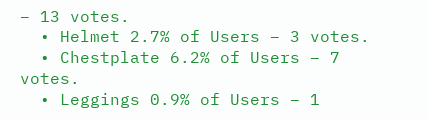– 13 votes.
  • Helmet 2.7% of Users – 3 votes.
  • Chestplate 6.2% of Users – 7 votes.
  • Leggings 0.9% of Users – 1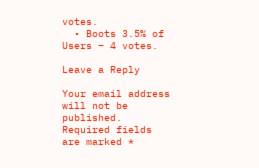votes.
  • Boots 3.5% of Users – 4 votes.

Leave a Reply

Your email address will not be published. Required fields are marked *